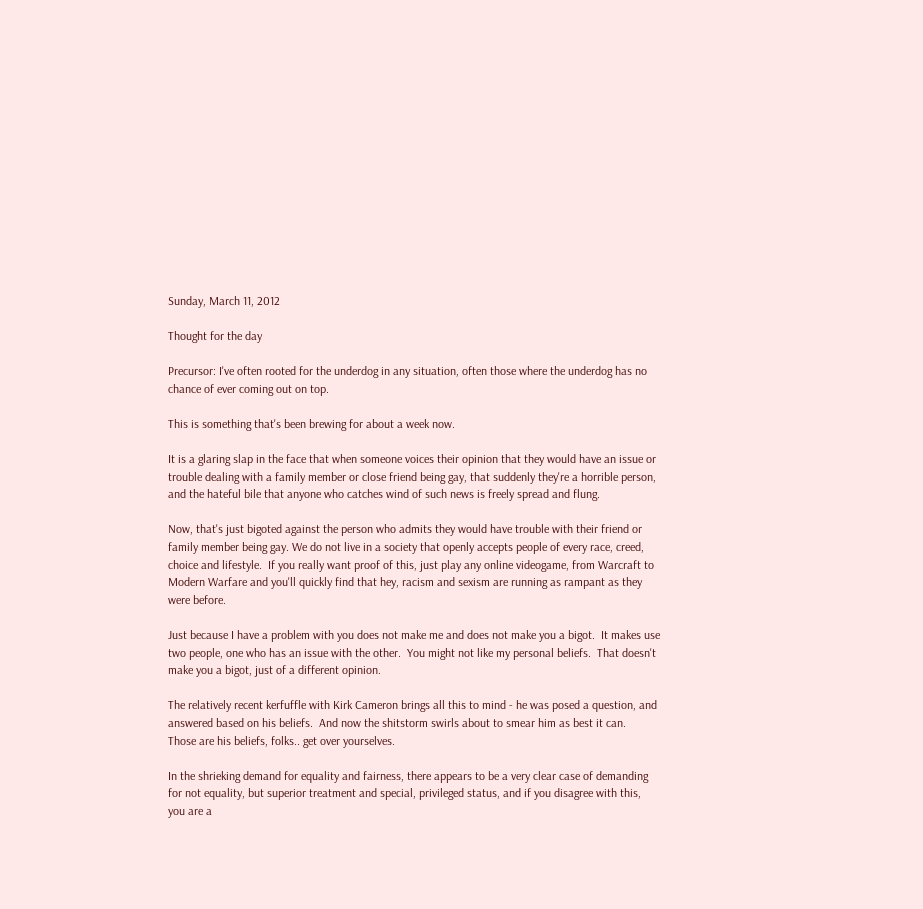Sunday, March 11, 2012

Thought for the day

Precursor: I've often rooted for the underdog in any situation, often those where the underdog has no chance of ever coming out on top.

This is something that's been brewing for about a week now.

It is a glaring slap in the face that when someone voices their opinion that they would have an issue or trouble dealing with a family member or close friend being gay, that suddenly they're a horrible person, and the hateful bile that anyone who catches wind of such news is freely spread and flung.

Now, that's just bigoted against the person who admits they would have trouble with their friend or family member being gay. We do not live in a society that openly accepts people of every race, creed, choice and lifestyle.  If you really want proof of this, just play any online videogame, from Warcraft to Modern Warfare and you'll quickly find that hey, racism and sexism are running as rampant as they were before.

Just because I have a problem with you does not make me and does not make you a bigot.  It makes use two people, one who has an issue with the other.  You might not like my personal beliefs.  That doesn't make you a bigot, just of a different opinion.

The relatively recent kerfuffle with Kirk Cameron brings all this to mind - he was posed a question, and answered based on his beliefs.  And now the shitstorm swirls about to smear him as best it can.
Those are his beliefs, folks.. get over yourselves.

In the shrieking demand for equality and fairness, there appears to be a very clear case of demanding for not equality, but superior treatment and special, privileged status, and if you disagree with this, you are a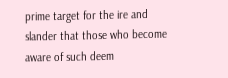prime target for the ire and slander that those who become aware of such deem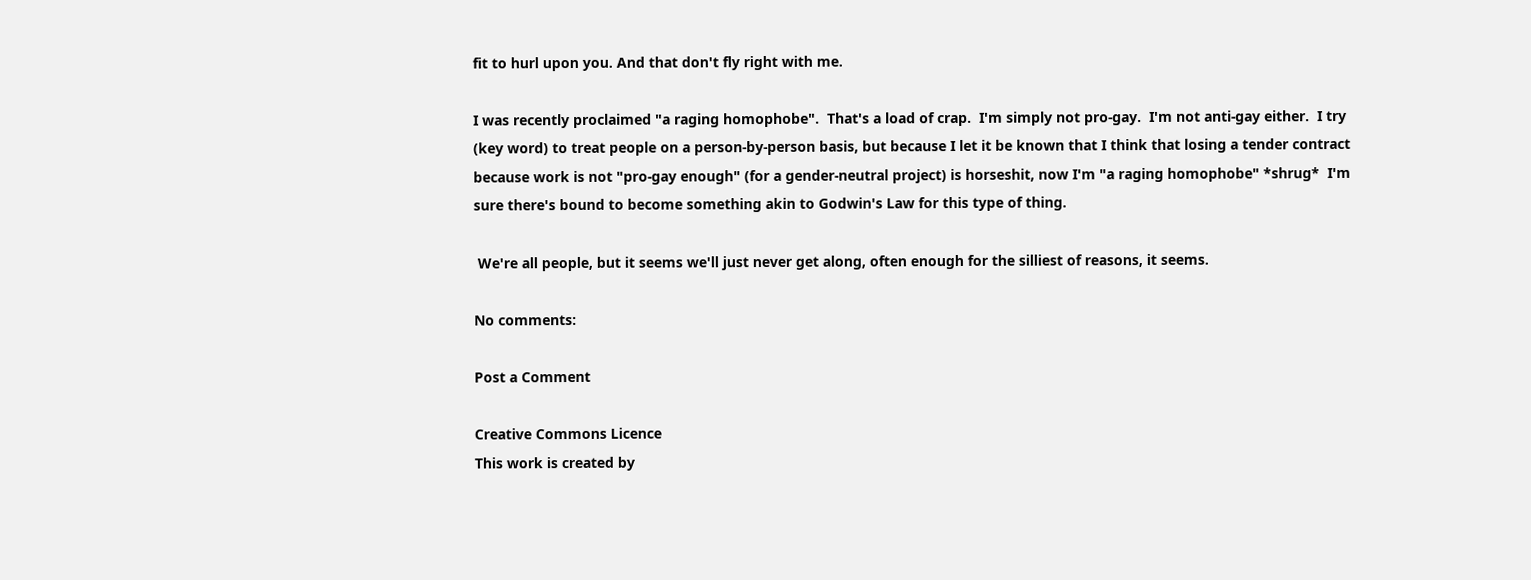fit to hurl upon you. And that don't fly right with me.

I was recently proclaimed "a raging homophobe".  That's a load of crap.  I'm simply not pro-gay.  I'm not anti-gay either.  I try (key word) to treat people on a person-by-person basis, but because I let it be known that I think that losing a tender contract because work is not "pro-gay enough" (for a gender-neutral project) is horseshit, now I'm "a raging homophobe" *shrug*  I'm sure there's bound to become something akin to Godwin's Law for this type of thing.

 We're all people, but it seems we'll just never get along, often enough for the silliest of reasons, it seems.

No comments:

Post a Comment

Creative Commons Licence
This work is created by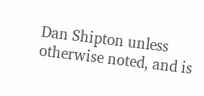Dan Shipton unless otherwise noted, and is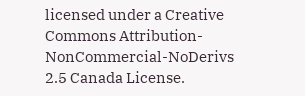licensed under a Creative Commons Attribution-NonCommercial-NoDerivs 2.5 Canada License.